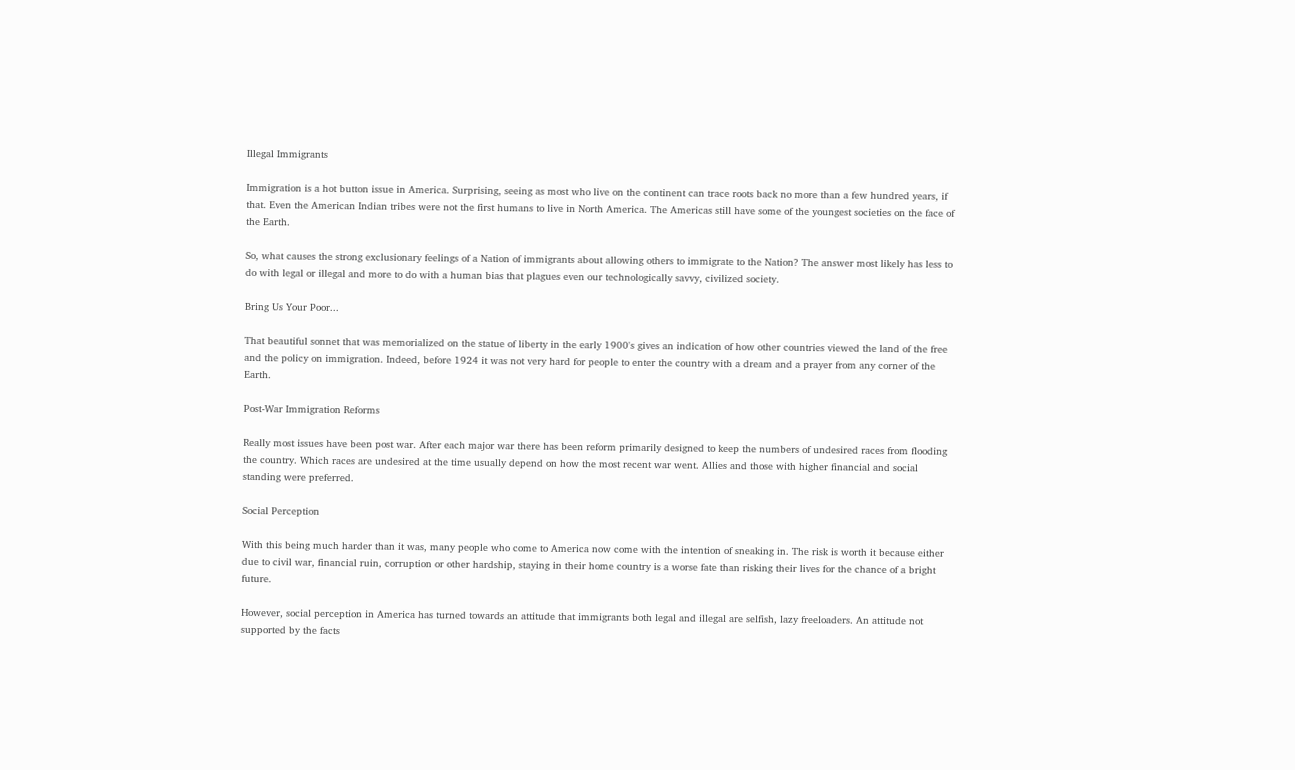Illegal Immigrants

Immigration is a hot button issue in America. Surprising, seeing as most who live on the continent can trace roots back no more than a few hundred years, if that. Even the American Indian tribes were not the first humans to live in North America. The Americas still have some of the youngest societies on the face of the Earth.

So, what causes the strong exclusionary feelings of a Nation of immigrants about allowing others to immigrate to the Nation? The answer most likely has less to do with legal or illegal and more to do with a human bias that plagues even our technologically savvy, civilized society.

Bring Us Your Poor...

That beautiful sonnet that was memorialized on the statue of liberty in the early 1900's gives an indication of how other countries viewed the land of the free and the policy on immigration. Indeed, before 1924 it was not very hard for people to enter the country with a dream and a prayer from any corner of the Earth.

Post-War Immigration Reforms

Really most issues have been post war. After each major war there has been reform primarily designed to keep the numbers of undesired races from flooding the country. Which races are undesired at the time usually depend on how the most recent war went. Allies and those with higher financial and social standing were preferred.

Social Perception

With this being much harder than it was, many people who come to America now come with the intention of sneaking in. The risk is worth it because either due to civil war, financial ruin, corruption or other hardship, staying in their home country is a worse fate than risking their lives for the chance of a bright future.

However, social perception in America has turned towards an attitude that immigrants both legal and illegal are selfish, lazy freeloaders. An attitude not supported by the facts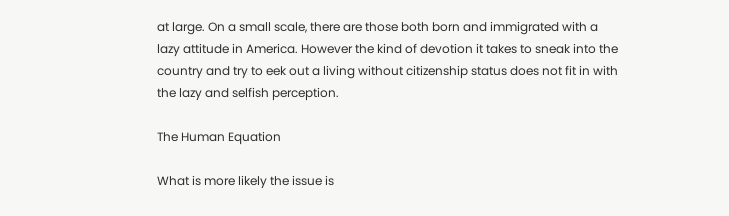at large. On a small scale, there are those both born and immigrated with a lazy attitude in America. However the kind of devotion it takes to sneak into the country and try to eek out a living without citizenship status does not fit in with the lazy and selfish perception.

The Human Equation

What is more likely the issue is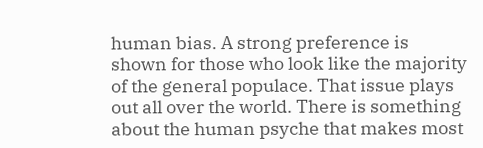human bias. A strong preference is shown for those who look like the majority of the general populace. That issue plays out all over the world. There is something about the human psyche that makes most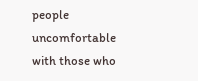people uncomfortable with those who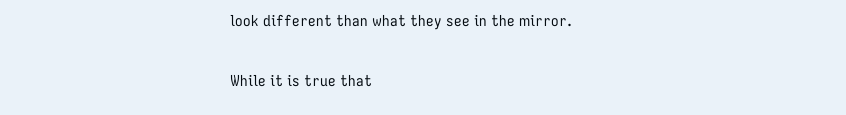look different than what they see in the mirror.

While it is true that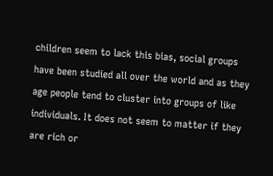children seem to lack this bias, social groups have been studied all over the world and as they age people tend to cluster into groups of like individuals. It does not seem to matter if they are rich or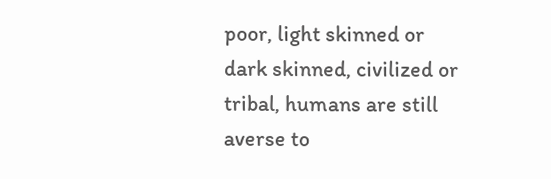poor, light skinned or dark skinned, civilized or tribal, humans are still averse to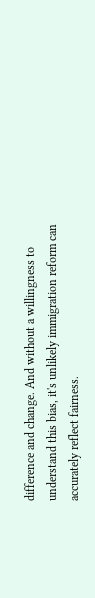difference and change. And without a willingness to understand this bias, it's unlikely immigration reform can accurately reflect fairness.